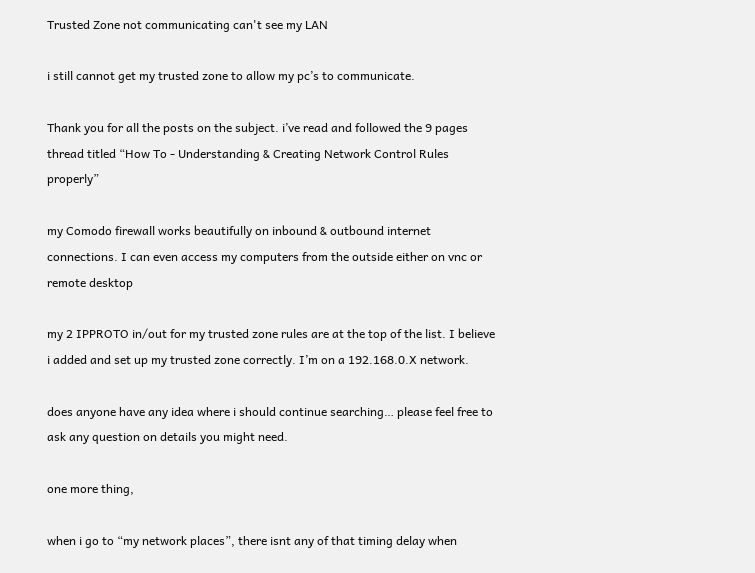Trusted Zone not communicating can't see my LAN

i still cannot get my trusted zone to allow my pc’s to communicate.

Thank you for all the posts on the subject. i’ve read and followed the 9 pages thread titled “How To - Understanding & Creating Network Control Rules properly”

my Comodo firewall works beautifully on inbound & outbound internet connections. I can even access my computers from the outside either on vnc or remote desktop

my 2 IPPROTO in/out for my trusted zone rules are at the top of the list. I believe i added and set up my trusted zone correctly. I’m on a 192.168.0.X network.

does anyone have any idea where i should continue searching… please feel free to ask any question on details you might need.

one more thing,

when i go to “my network places”, there isnt any of that timing delay when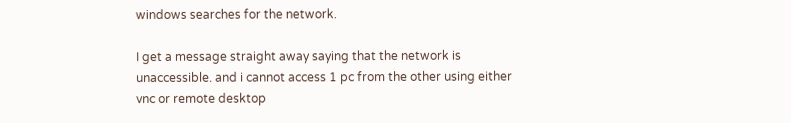windows searches for the network.

I get a message straight away saying that the network is unaccessible. and i cannot access 1 pc from the other using either vnc or remote desktop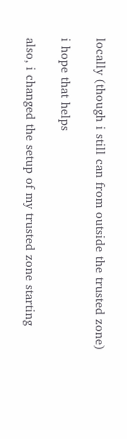locally (though i still can from outside the trusted zone)

i hope that helps

also, i changed the setup of my trusted zone starting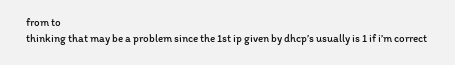from to
thinking that may be a problem since the 1st ip given by dhcp’s usually is 1 if i’m correct